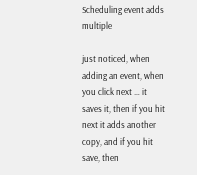Scheduling event adds multiple

just noticed, when adding an event, when you click next … it saves it, then if you hit next it adds another copy, and if you hit save, then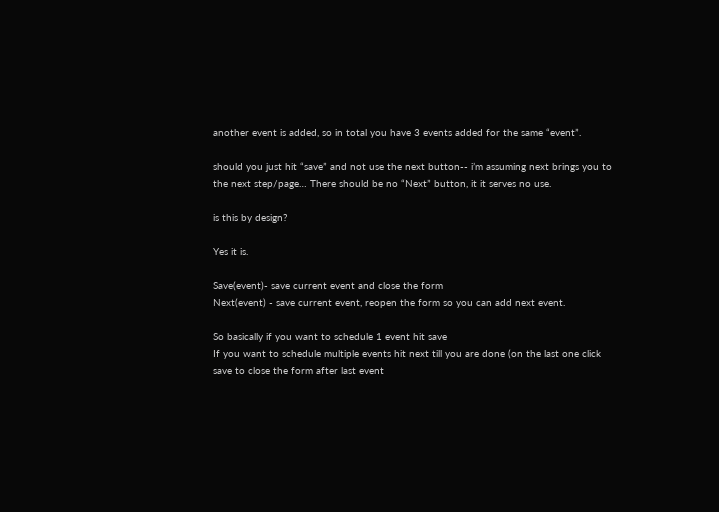another event is added, so in total you have 3 events added for the same “event”.

should you just hit “save” and not use the next button-- i’m assuming next brings you to the next step/page… There should be no “Next” button, it it serves no use.

is this by design?

Yes it is.

Save(event)- save current event and close the form
Next(event) - save current event, reopen the form so you can add next event.

So basically if you want to schedule 1 event hit save
If you want to schedule multiple events hit next till you are done (on the last one click save to close the form after last event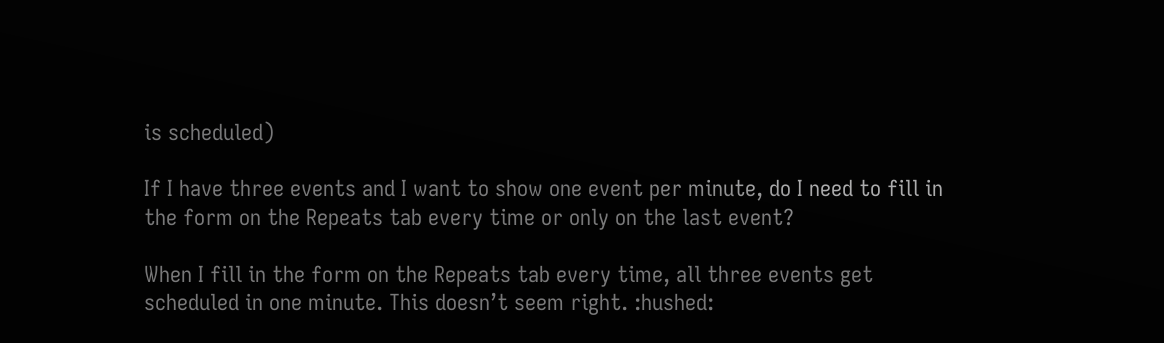is scheduled)

If I have three events and I want to show one event per minute, do I need to fill in the form on the Repeats tab every time or only on the last event?

When I fill in the form on the Repeats tab every time, all three events get scheduled in one minute. This doesn’t seem right. :hushed: